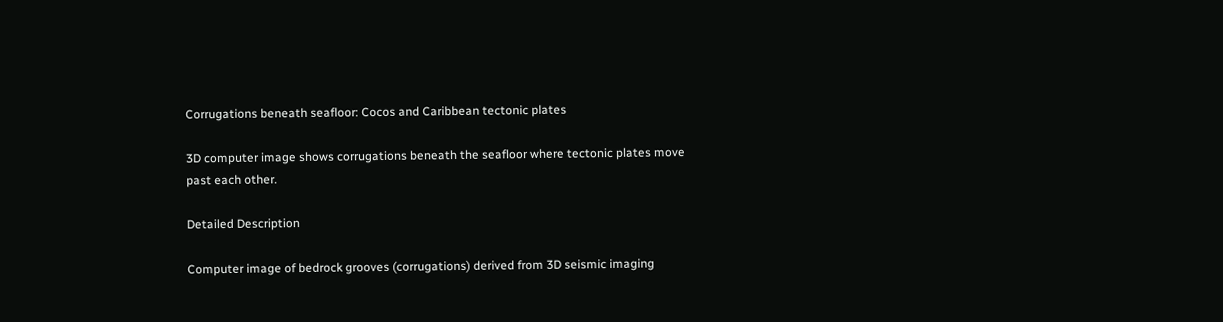Corrugations beneath seafloor: Cocos and Caribbean tectonic plates

3D computer image shows corrugations beneath the seafloor where tectonic plates move past each other.

Detailed Description

Computer image of bedrock grooves (corrugations) derived from 3D seismic imaging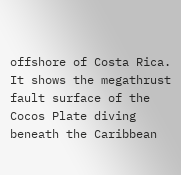offshore of Costa Rica. It shows the megathrust fault surface of the Cocos Plate diving beneath the Caribbean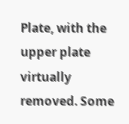Plate, with the upper plate virtually removed. Some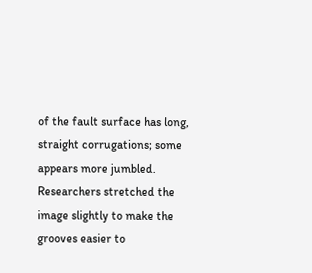of the fault surface has long, straight corrugations; some appears more jumbled. Researchers stretched the image slightly to make the grooves easier to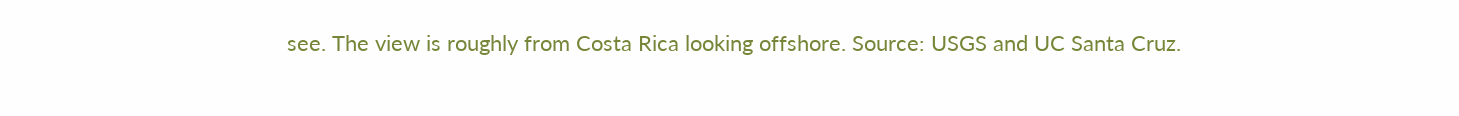see. The view is roughly from Costa Rica looking offshore. Source: USGS and UC Santa Cruz.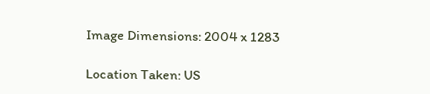Image Dimensions: 2004 x 1283

Location Taken: US